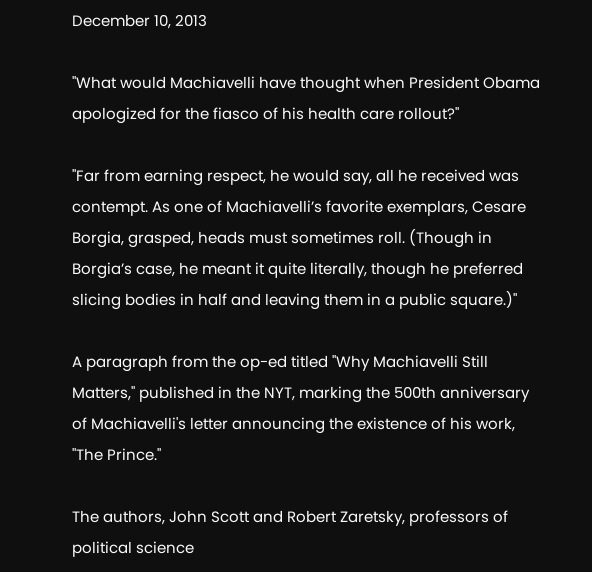December 10, 2013

"What would Machiavelli have thought when President Obama apologized for the fiasco of his health care rollout?"

"Far from earning respect, he would say, all he received was contempt. As one of Machiavelli’s favorite exemplars, Cesare Borgia, grasped, heads must sometimes roll. (Though in Borgia’s case, he meant it quite literally, though he preferred slicing bodies in half and leaving them in a public square.)"

A paragraph from the op-ed titled "Why Machiavelli Still Matters," published in the NYT, marking the 500th anniversary of Machiavelli's letter announcing the existence of his work, "The Prince."

The authors, John Scott and Robert Zaretsky, professors of political science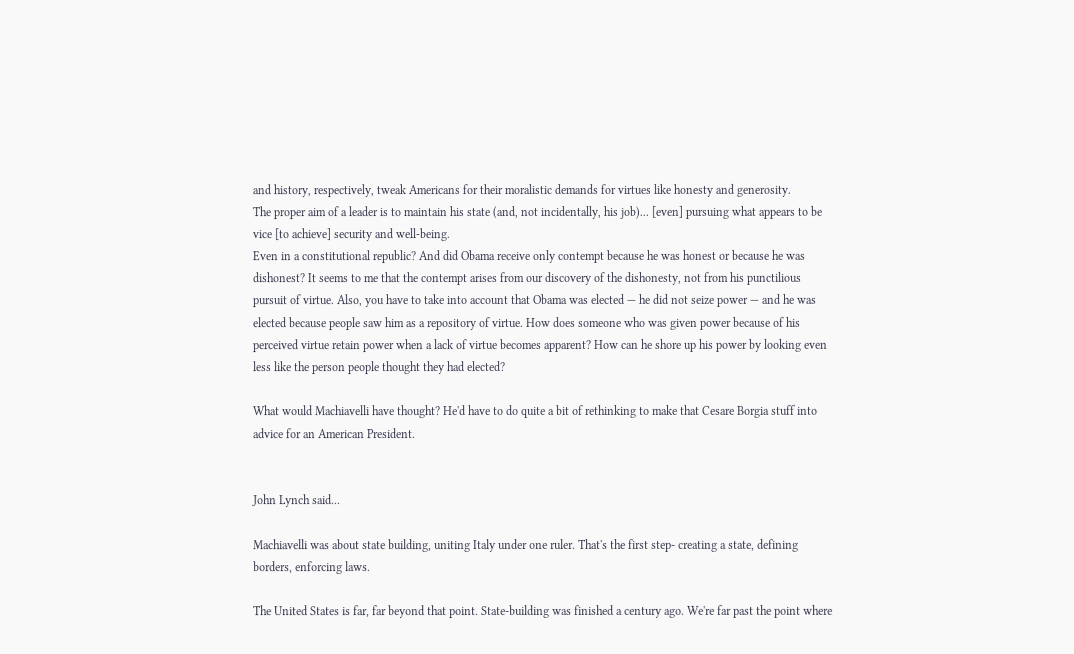and history, respectively, tweak Americans for their moralistic demands for virtues like honesty and generosity.
The proper aim of a leader is to maintain his state (and, not incidentally, his job)... [even] pursuing what appears to be vice [to achieve] security and well-being.
Even in a constitutional republic? And did Obama receive only contempt because he was honest or because he was dishonest? It seems to me that the contempt arises from our discovery of the dishonesty, not from his punctilious pursuit of virtue. Also, you have to take into account that Obama was elected — he did not seize power — and he was elected because people saw him as a repository of virtue. How does someone who was given power because of his perceived virtue retain power when a lack of virtue becomes apparent? How can he shore up his power by looking even less like the person people thought they had elected?

What would Machiavelli have thought? He'd have to do quite a bit of rethinking to make that Cesare Borgia stuff into advice for an American President.


John Lynch said...

Machiavelli was about state building, uniting Italy under one ruler. That's the first step- creating a state, defining borders, enforcing laws.

The United States is far, far beyond that point. State-building was finished a century ago. We're far past the point where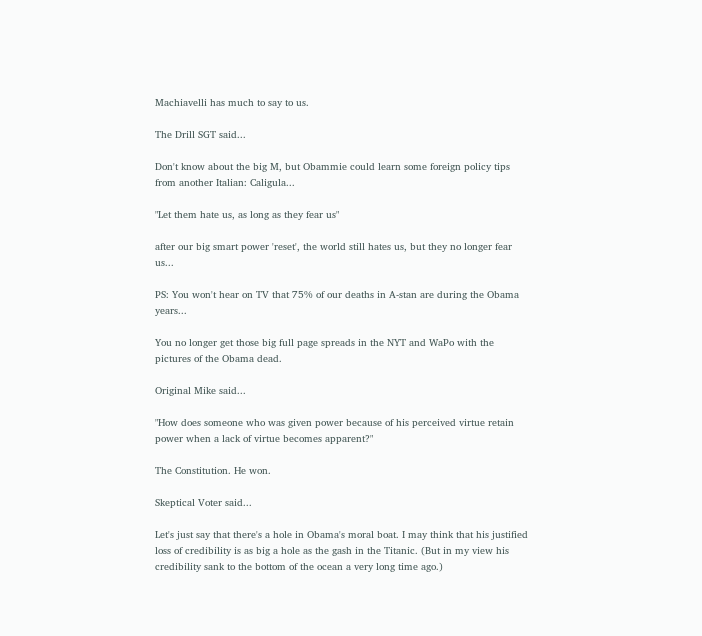Machiavelli has much to say to us.

The Drill SGT said...

Don't know about the big M, but Obammie could learn some foreign policy tips from another Italian: Caligula...

"Let them hate us, as long as they fear us"

after our big smart power 'reset', the world still hates us, but they no longer fear us...

PS: You won't hear on TV that 75% of our deaths in A-stan are during the Obama years...

You no longer get those big full page spreads in the NYT and WaPo with the pictures of the Obama dead.

Original Mike said...

"How does someone who was given power because of his perceived virtue retain power when a lack of virtue becomes apparent?"

The Constitution. He won.

Skeptical Voter said...

Let's just say that there's a hole in Obama's moral boat. I may think that his justified loss of credibility is as big a hole as the gash in the Titanic. (But in my view his credibility sank to the bottom of the ocean a very long time ago.)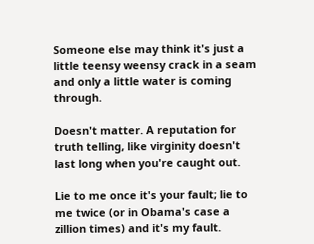Someone else may think it's just a little teensy weensy crack in a seam and only a little water is coming through.

Doesn't matter. A reputation for truth telling, like virginity doesn't last long when you're caught out.

Lie to me once it's your fault; lie to me twice (or in Obama's case a zillion times) and it's my fault.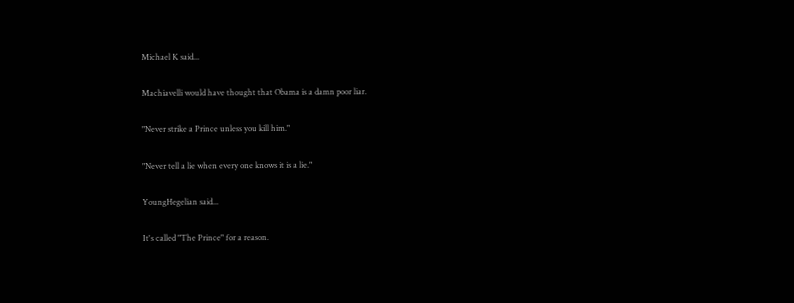Michael K said...

Machiavelli would have thought that Obama is a damn poor liar.

"Never strike a Prince unless you kill him."

"Never tell a lie when every one knows it is a lie."

YoungHegelian said...

It's called "The Prince" for a reason.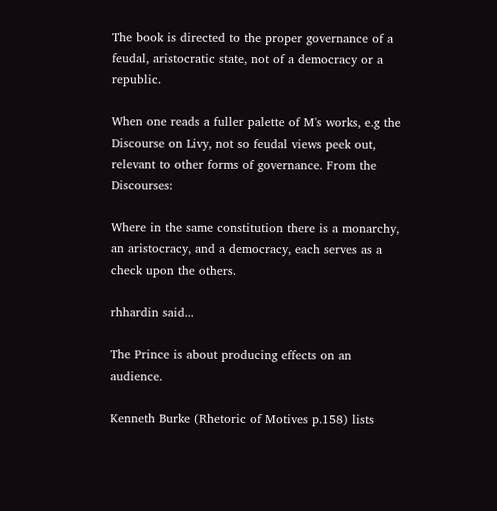The book is directed to the proper governance of a feudal, aristocratic state, not of a democracy or a republic.

When one reads a fuller palette of M's works, e.g the Discourse on Livy, not so feudal views peek out, relevant to other forms of governance. From the Discourses:

Where in the same constitution there is a monarchy, an aristocracy, and a democracy, each serves as a check upon the others.

rhhardin said...

The Prince is about producing effects on an audience.

Kenneth Burke (Rhetoric of Motives p.158) lists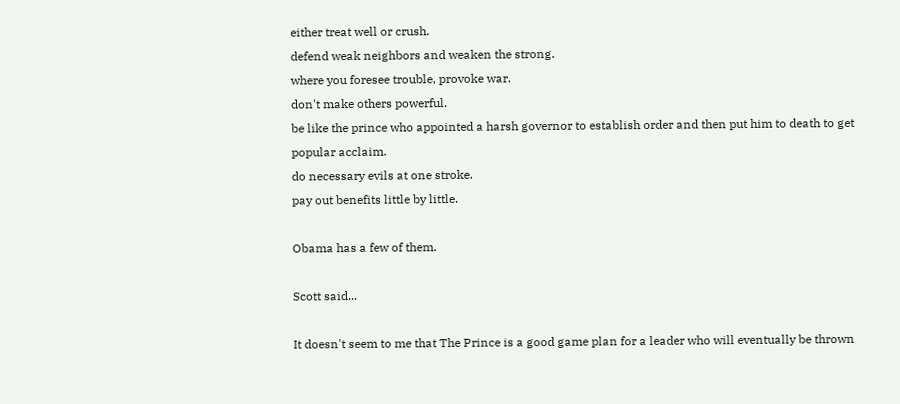either treat well or crush.
defend weak neighbors and weaken the strong.
where you foresee trouble, provoke war.
don't make others powerful.
be like the prince who appointed a harsh governor to establish order and then put him to death to get popular acclaim.
do necessary evils at one stroke.
pay out benefits little by little.

Obama has a few of them.

Scott said...

It doesn't seem to me that The Prince is a good game plan for a leader who will eventually be thrown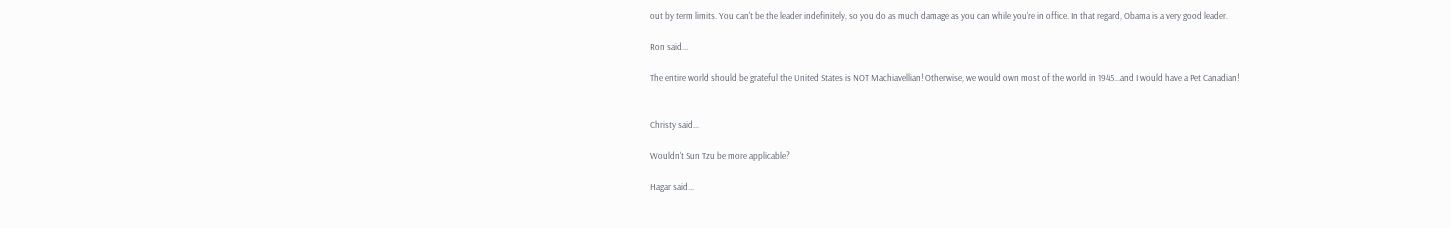out by term limits. You can't be the leader indefinitely, so you do as much damage as you can while you're in office. In that regard, Obama is a very good leader.

Ron said...

The entire world should be grateful the United States is NOT Machiavellian! Otherwise, we would own most of the world in 1945...and I would have a Pet Canadian!


Christy said...

Wouldn't Sun Tzu be more applicable?

Hagar said...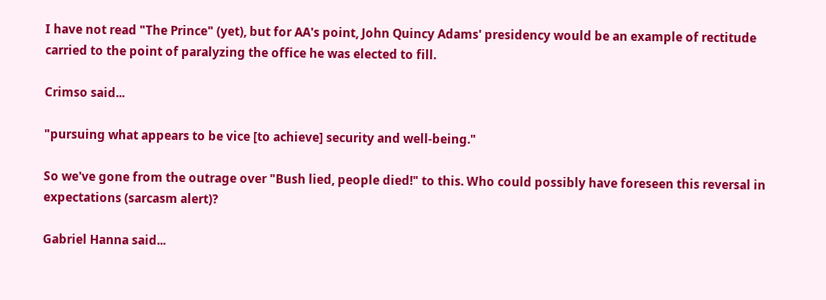I have not read "The Prince" (yet), but for AA's point, John Quincy Adams' presidency would be an example of rectitude carried to the point of paralyzing the office he was elected to fill.

Crimso said...

"pursuing what appears to be vice [to achieve] security and well-being."

So we've gone from the outrage over "Bush lied, people died!" to this. Who could possibly have foreseen this reversal in expectations (sarcasm alert)?

Gabriel Hanna said...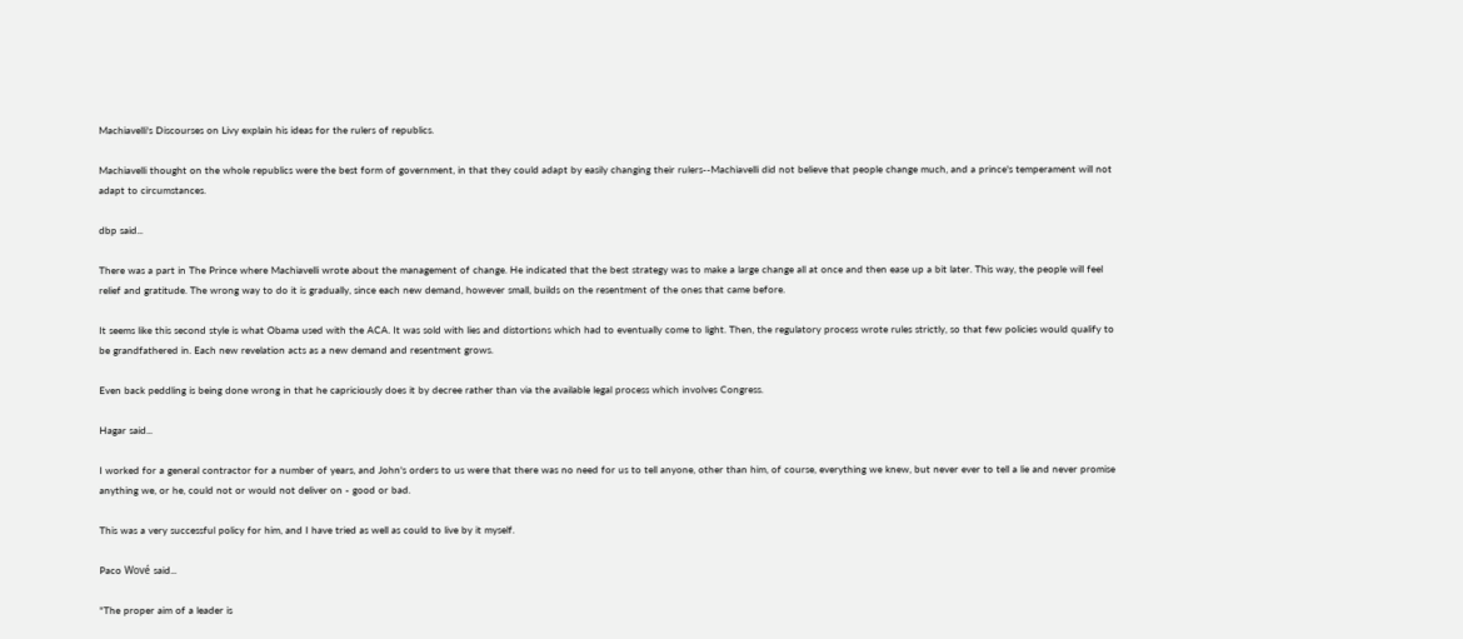Machiavelli's Discourses on Livy explain his ideas for the rulers of republics.

Machiavelli thought on the whole republics were the best form of government, in that they could adapt by easily changing their rulers--Machiavelli did not believe that people change much, and a prince's temperament will not adapt to circumstances.

dbp said...

There was a part in The Prince where Machiavelli wrote about the management of change. He indicated that the best strategy was to make a large change all at once and then ease up a bit later. This way, the people will feel relief and gratitude. The wrong way to do it is gradually, since each new demand, however small, builds on the resentment of the ones that came before.

It seems like this second style is what Obama used with the ACA. It was sold with lies and distortions which had to eventually come to light. Then, the regulatory process wrote rules strictly, so that few policies would qualify to be grandfathered in. Each new revelation acts as a new demand and resentment grows.

Even back peddling is being done wrong in that he capriciously does it by decree rather than via the available legal process which involves Congress.

Hagar said...

I worked for a general contractor for a number of years, and John's orders to us were that there was no need for us to tell anyone, other than him, of course, everything we knew, but never ever to tell a lie and never promise anything we, or he, could not or would not deliver on - good or bad.

This was a very successful policy for him, and I have tried as well as could to live by it myself.

Paco Wové said...

"The proper aim of a leader is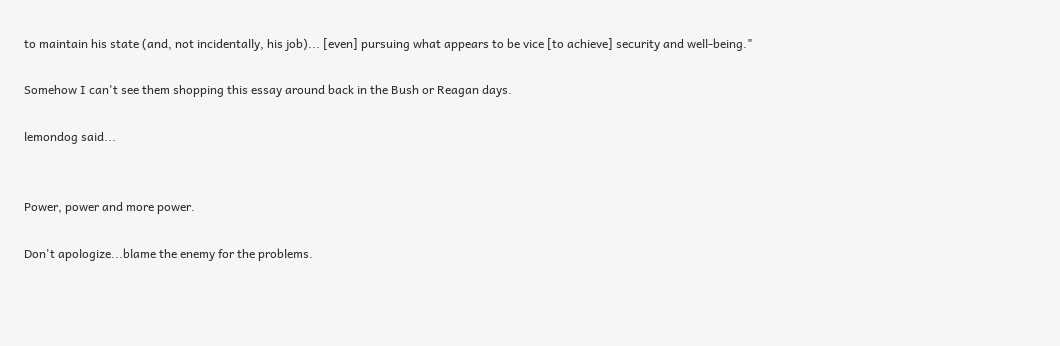to maintain his state (and, not incidentally, his job)... [even] pursuing what appears to be vice [to achieve] security and well-being."

Somehow I can't see them shopping this essay around back in the Bush or Reagan days.

lemondog said...


Power, power and more power.

Don't apologize...blame the enemy for the problems.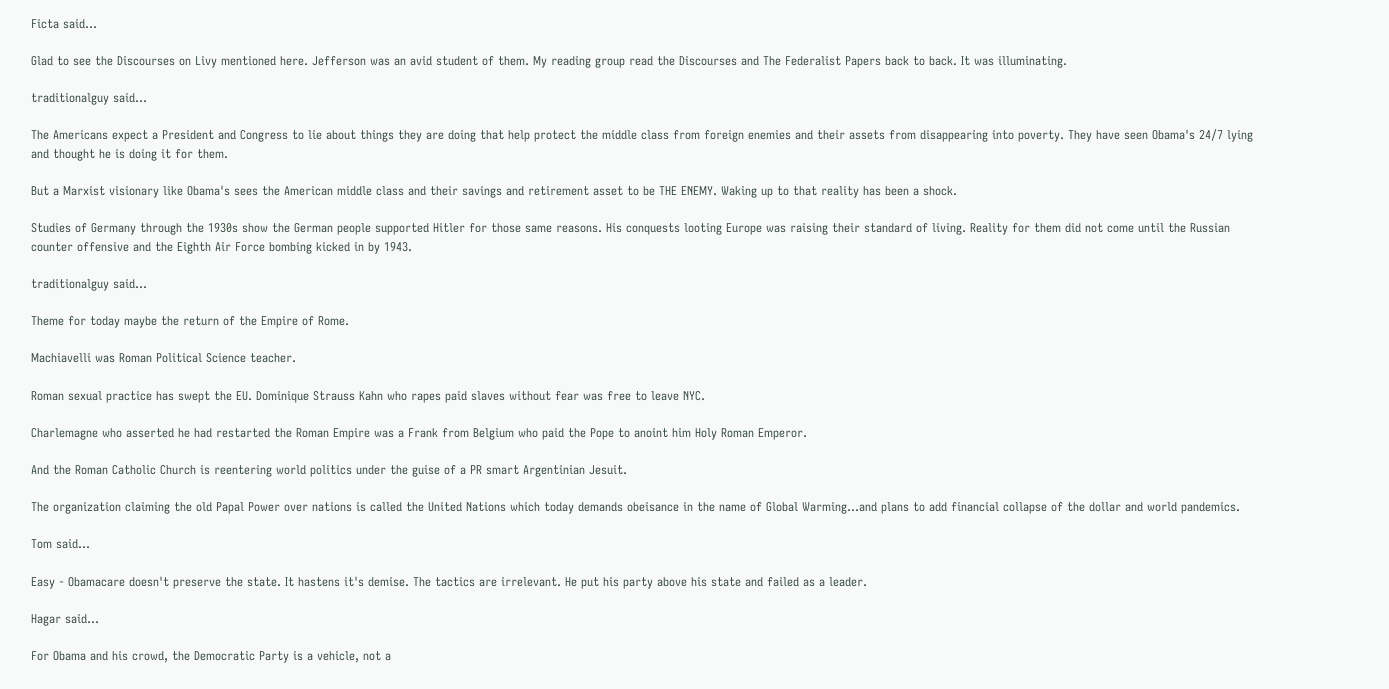Ficta said...

Glad to see the Discourses on Livy mentioned here. Jefferson was an avid student of them. My reading group read the Discourses and The Federalist Papers back to back. It was illuminating.

traditionalguy said...

The Americans expect a President and Congress to lie about things they are doing that help protect the middle class from foreign enemies and their assets from disappearing into poverty. They have seen Obama's 24/7 lying and thought he is doing it for them.

But a Marxist visionary like Obama's sees the American middle class and their savings and retirement asset to be THE ENEMY. Waking up to that reality has been a shock.

Studies of Germany through the 1930s show the German people supported Hitler for those same reasons. His conquests looting Europe was raising their standard of living. Reality for them did not come until the Russian counter offensive and the Eighth Air Force bombing kicked in by 1943.

traditionalguy said...

Theme for today maybe the return of the Empire of Rome.

Machiavelli was Roman Political Science teacher.

Roman sexual practice has swept the EU. Dominique Strauss Kahn who rapes paid slaves without fear was free to leave NYC.

Charlemagne who asserted he had restarted the Roman Empire was a Frank from Belgium who paid the Pope to anoint him Holy Roman Emperor.

And the Roman Catholic Church is reentering world politics under the guise of a PR smart Argentinian Jesuit.

The organization claiming the old Papal Power over nations is called the United Nations which today demands obeisance in the name of Global Warming...and plans to add financial collapse of the dollar and world pandemics.

Tom said...

Easy - Obamacare doesn't preserve the state. It hastens it's demise. The tactics are irrelevant. He put his party above his state and failed as a leader.

Hagar said...

For Obama and his crowd, the Democratic Party is a vehicle, not a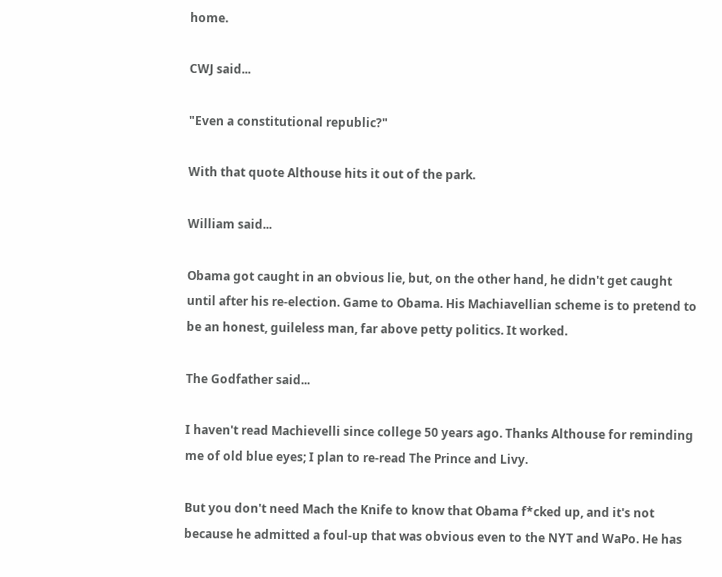home.

CWJ said...

"Even a constitutional republic?"

With that quote Althouse hits it out of the park.

William said...

Obama got caught in an obvious lie, but, on the other hand, he didn't get caught until after his re-election. Game to Obama. His Machiavellian scheme is to pretend to be an honest, guileless man, far above petty politics. It worked.

The Godfather said...

I haven't read Machievelli since college 50 years ago. Thanks Althouse for reminding me of old blue eyes; I plan to re-read The Prince and Livy.

But you don't need Mach the Knife to know that Obama f*cked up, and it's not because he admitted a foul-up that was obvious even to the NYT and WaPo. He has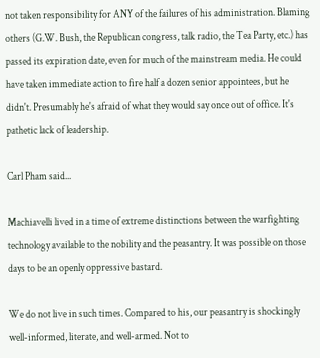not taken responsibility for ANY of the failures of his administration. Blaming others (G.W. Bush, the Republican congress, talk radio, the Tea Party, etc.) has passed its expiration date, even for much of the mainstream media. He could have taken immediate action to fire half a dozen senior appointees, but he didn't. Presumably he's afraid of what they would say once out of office. It's pathetic lack of leadership.

Carl Pham said...

Machiavelli lived in a time of extreme distinctions between the warfighting technology available to the nobility and the peasantry. It was possible on those days to be an openly oppressive bastard.

We do not live in such times. Compared to his, our peasantry is shockingly well-informed, literate, and well-armed. Not to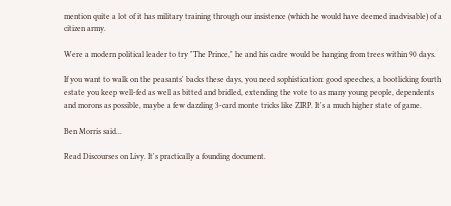mention quite a lot of it has military training through our insistence (which he would have deemed inadvisable) of a citizen army.

Were a modern political leader to try "The Prince," he and his cadre would be hanging from trees within 90 days.

If you want to walk on the peasants' backs these days, you need sophistication: good speeches, a bootlicking fourth estate you keep well-fed as well as bitted and bridled, extending the vote to as many young people, dependents and morons as possible, maybe a few dazzling 3-card monte tricks like ZIRP. It's a much higher state of game.

Ben Morris said...

Read Discourses on Livy. It's practically a founding document.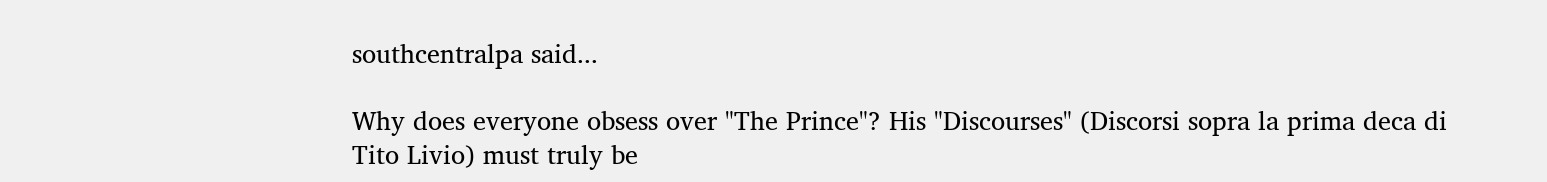southcentralpa said...

Why does everyone obsess over "The Prince"? His "Discourses" (Discorsi sopra la prima deca di Tito Livio) must truly be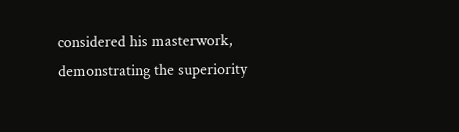considered his masterwork, demonstrating the superiority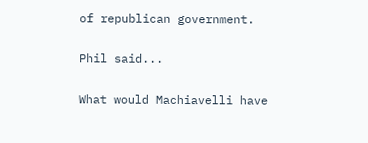of republican government.

Phil said...

What would Machiavelli have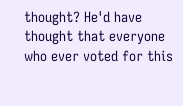thought? He'd have thought that everyone who ever voted for this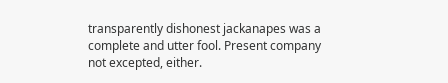transparently dishonest jackanapes was a complete and utter fool. Present company not excepted, either.